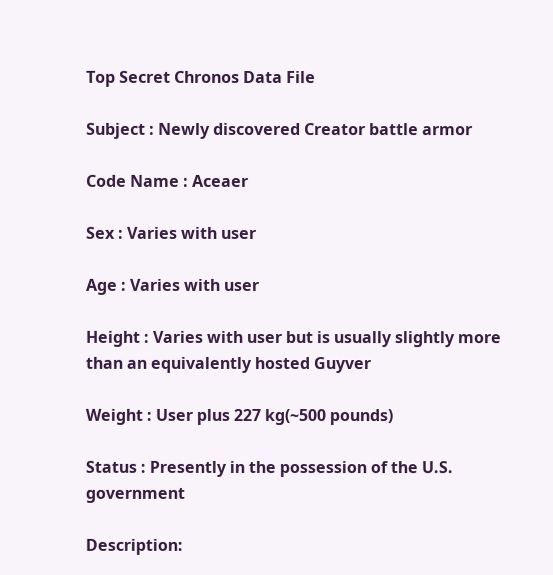Top Secret Chronos Data File

Subject : Newly discovered Creator battle armor

Code Name : Aceaer

Sex : Varies with user

Age : Varies with user

Height : Varies with user but is usually slightly more than an equivalently hosted Guyver

Weight : User plus 227 kg(~500 pounds)

Status : Presently in the possession of the U.S. government

Description: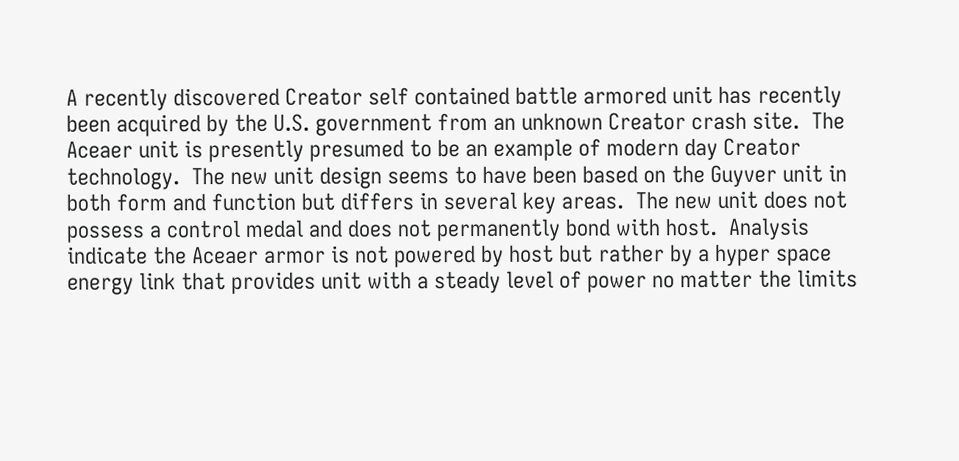A recently discovered Creator self contained battle armored unit has recently been acquired by the U.S. government from an unknown Creator crash site.  The Aceaer unit is presently presumed to be an example of modern day Creator technology.  The new unit design seems to have been based on the Guyver unit in both form and function but differs in several key areas.  The new unit does not possess a control medal and does not permanently bond with host.  Analysis indicate the Aceaer armor is not powered by host but rather by a hyper space energy link that provides unit with a steady level of power no matter the limits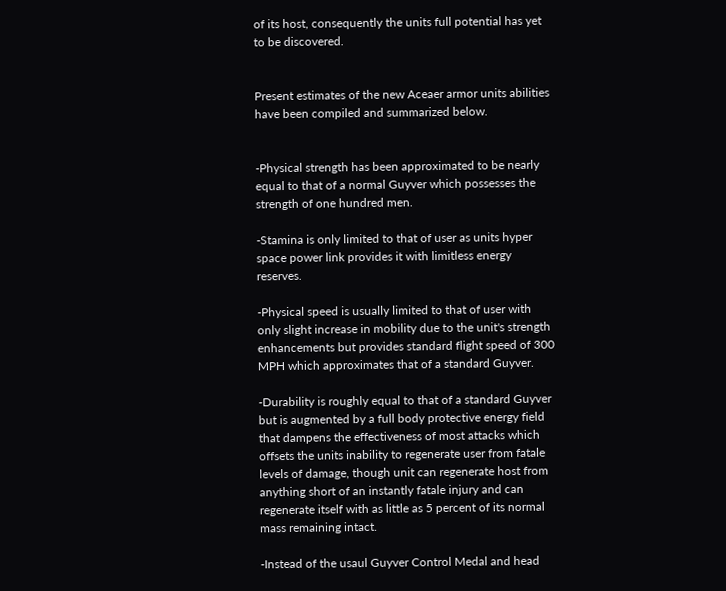of its host, consequently the units full potential has yet to be discovered.


Present estimates of the new Aceaer armor units abilities have been compiled and summarized below.


-Physical strength has been approximated to be nearly equal to that of a normal Guyver which possesses the strength of one hundred men.

-Stamina is only limited to that of user as units hyper space power link provides it with limitless energy reserves.

-Physical speed is usually limited to that of user with only slight increase in mobility due to the unit's strength enhancements but provides standard flight speed of 300 MPH which approximates that of a standard Guyver.

-Durability is roughly equal to that of a standard Guyver but is augmented by a full body protective energy field that dampens the effectiveness of most attacks which offsets the units inability to regenerate user from fatale levels of damage, though unit can regenerate host from anything short of an instantly fatale injury and can regenerate itself with as little as 5 percent of its normal mass remaining intact.

-Instead of the usaul Guyver Control Medal and head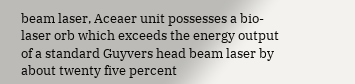beam laser, Aceaer unit possesses a bio-laser orb which exceeds the energy output of a standard Guyvers head beam laser by about twenty five percent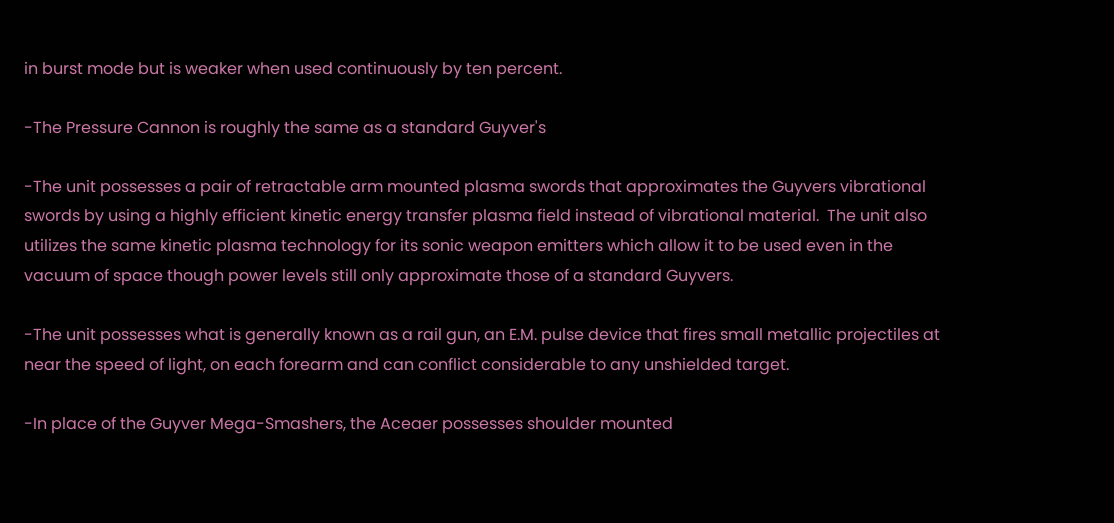in burst mode but is weaker when used continuously by ten percent.

-The Pressure Cannon is roughly the same as a standard Guyver's

-The unit possesses a pair of retractable arm mounted plasma swords that approximates the Guyvers vibrational swords by using a highly efficient kinetic energy transfer plasma field instead of vibrational material.  The unit also utilizes the same kinetic plasma technology for its sonic weapon emitters which allow it to be used even in the vacuum of space though power levels still only approximate those of a standard Guyvers.

-The unit possesses what is generally known as a rail gun, an E.M. pulse device that fires small metallic projectiles at near the speed of light, on each forearm and can conflict considerable to any unshielded target.

-In place of the Guyver Mega-Smashers, the Aceaer possesses shoulder mounted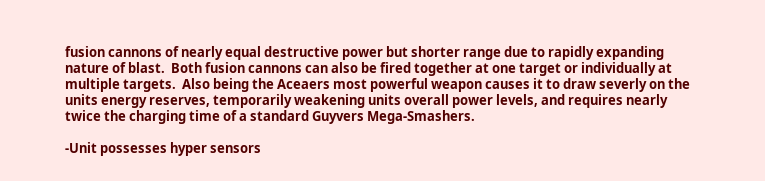fusion cannons of nearly equal destructive power but shorter range due to rapidly expanding nature of blast.  Both fusion cannons can also be fired together at one target or individually at multiple targets.  Also being the Aceaers most powerful weapon causes it to draw severly on the units energy reserves, temporarily weakening units overall power levels, and requires nearly twice the charging time of a standard Guyvers Mega-Smashers.

-Unit possesses hyper sensors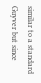similar to a standard Guyver but since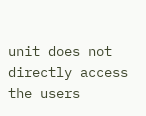unit does not directly access the users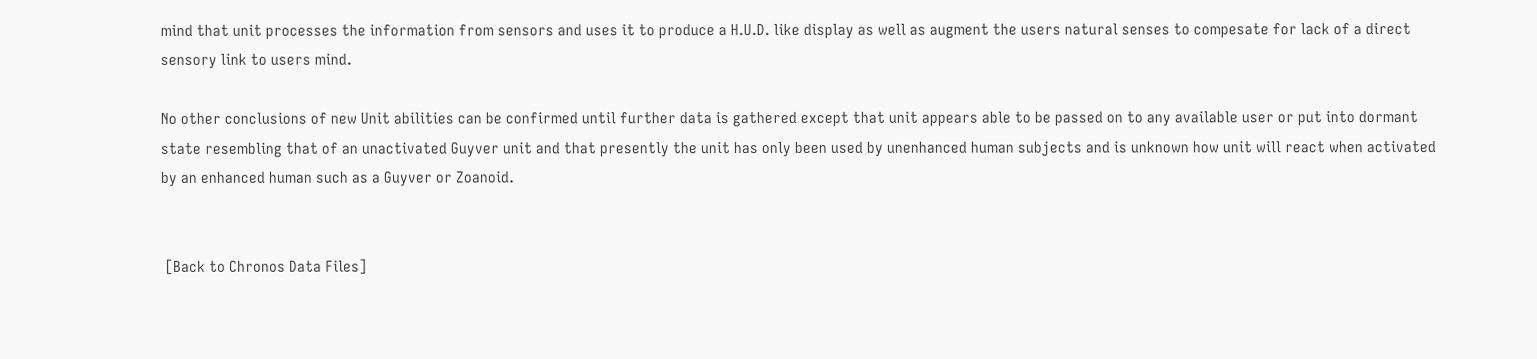mind that unit processes the information from sensors and uses it to produce a H.U.D. like display as well as augment the users natural senses to compesate for lack of a direct sensory link to users mind.

No other conclusions of new Unit abilities can be confirmed until further data is gathered except that unit appears able to be passed on to any available user or put into dormant state resembling that of an unactivated Guyver unit and that presently the unit has only been used by unenhanced human subjects and is unknown how unit will react when activated by an enhanced human such as a Guyver or Zoanoid.


 [Back to Chronos Data Files]